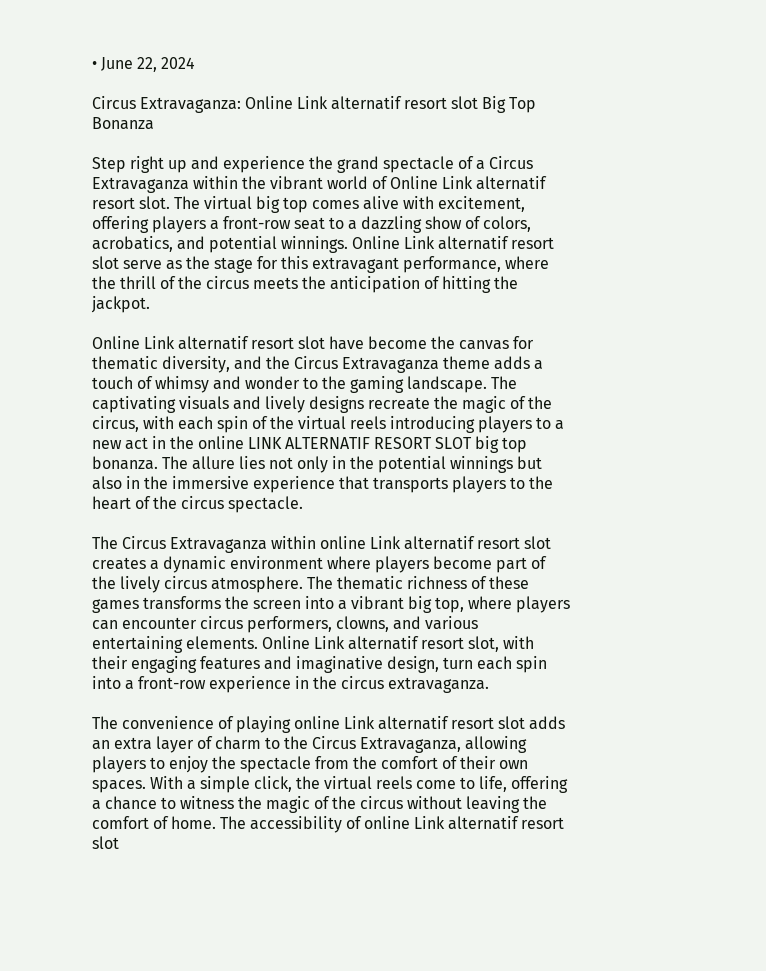• June 22, 2024

Circus Extravaganza: Online Link alternatif resort slot Big Top Bonanza

Step right up and experience the grand spectacle of a Circus Extravaganza within the vibrant world of Online Link alternatif resort slot. The virtual big top comes alive with excitement, offering players a front-row seat to a dazzling show of colors, acrobatics, and potential winnings. Online Link alternatif resort slot serve as the stage for this extravagant performance, where the thrill of the circus meets the anticipation of hitting the jackpot.

Online Link alternatif resort slot have become the canvas for thematic diversity, and the Circus Extravaganza theme adds a touch of whimsy and wonder to the gaming landscape. The captivating visuals and lively designs recreate the magic of the circus, with each spin of the virtual reels introducing players to a new act in the online LINK ALTERNATIF RESORT SLOT big top bonanza. The allure lies not only in the potential winnings but also in the immersive experience that transports players to the heart of the circus spectacle.

The Circus Extravaganza within online Link alternatif resort slot creates a dynamic environment where players become part of the lively circus atmosphere. The thematic richness of these games transforms the screen into a vibrant big top, where players can encounter circus performers, clowns, and various entertaining elements. Online Link alternatif resort slot, with their engaging features and imaginative design, turn each spin into a front-row experience in the circus extravaganza.

The convenience of playing online Link alternatif resort slot adds an extra layer of charm to the Circus Extravaganza, allowing players to enjoy the spectacle from the comfort of their own spaces. With a simple click, the virtual reels come to life, offering a chance to witness the magic of the circus without leaving the comfort of home. The accessibility of online Link alternatif resort slot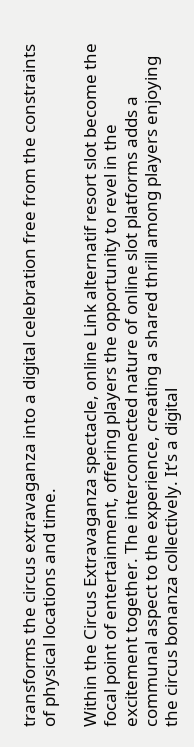transforms the circus extravaganza into a digital celebration free from the constraints of physical locations and time.

Within the Circus Extravaganza spectacle, online Link alternatif resort slot become the focal point of entertainment, offering players the opportunity to revel in the excitement together. The interconnected nature of online slot platforms adds a communal aspect to the experience, creating a shared thrill among players enjoying the circus bonanza collectively. It’s a digital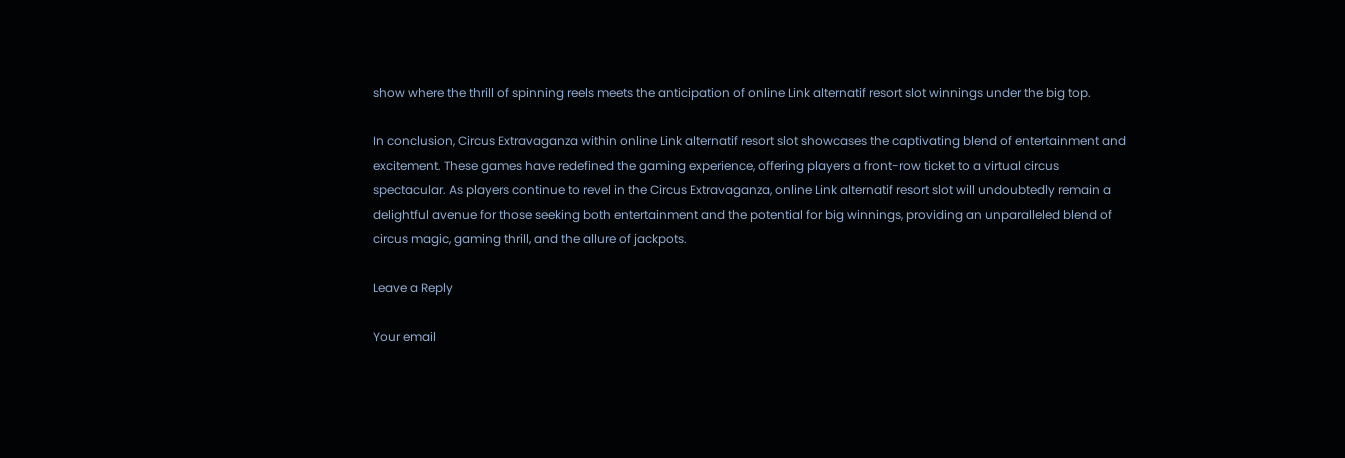show where the thrill of spinning reels meets the anticipation of online Link alternatif resort slot winnings under the big top.

In conclusion, Circus Extravaganza within online Link alternatif resort slot showcases the captivating blend of entertainment and excitement. These games have redefined the gaming experience, offering players a front-row ticket to a virtual circus spectacular. As players continue to revel in the Circus Extravaganza, online Link alternatif resort slot will undoubtedly remain a delightful avenue for those seeking both entertainment and the potential for big winnings, providing an unparalleled blend of circus magic, gaming thrill, and the allure of jackpots.

Leave a Reply

Your email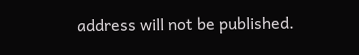address will not be published.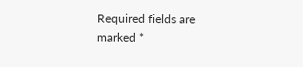Required fields are marked *